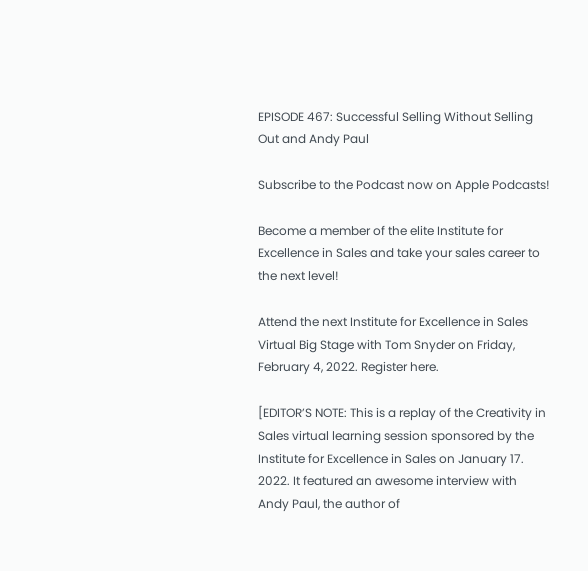EPISODE 467: Successful Selling Without Selling Out and Andy Paul

Subscribe to the Podcast now on Apple Podcasts!

Become a member of the elite Institute for Excellence in Sales and take your sales career to the next level!

Attend the next Institute for Excellence in Sales Virtual Big Stage with Tom Snyder on Friday, February 4, 2022. Register here.

[EDITOR’S NOTE: This is a replay of the Creativity in Sales virtual learning session sponsored by the Institute for Excellence in Sales on January 17. 2022. It featured an awesome interview with Andy Paul, the author of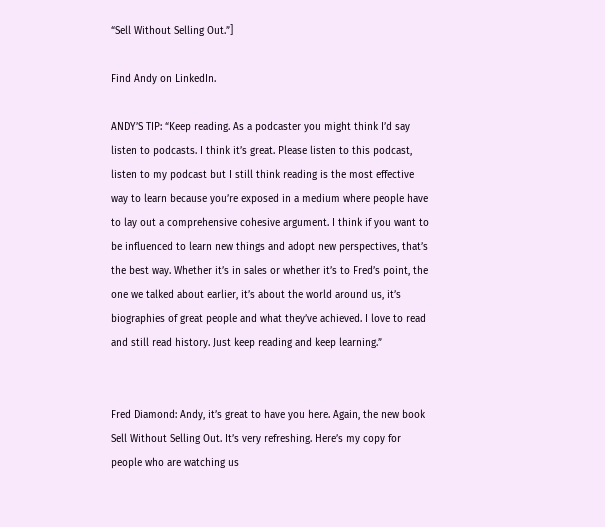“Sell Without Selling Out.”]

Find Andy on LinkedIn.

ANDY’S TIP: “Keep reading. As a podcaster you might think I’d say listen to podcasts. I think it’s great. Please listen to this podcast, listen to my podcast but I still think reading is the most effective way to learn because you’re exposed in a medium where people have to lay out a comprehensive cohesive argument. I think if you want to be influenced to learn new things and adopt new perspectives, that’s the best way. Whether it’s in sales or whether it’s to Fred’s point, the one we talked about earlier, it’s about the world around us, it’s biographies of great people and what they’ve achieved. I love to read and still read history. Just keep reading and keep learning.”


Fred Diamond: Andy, it’s great to have you here. Again, the new book Sell Without Selling Out. It’s very refreshing. Here’s my copy for people who are watching us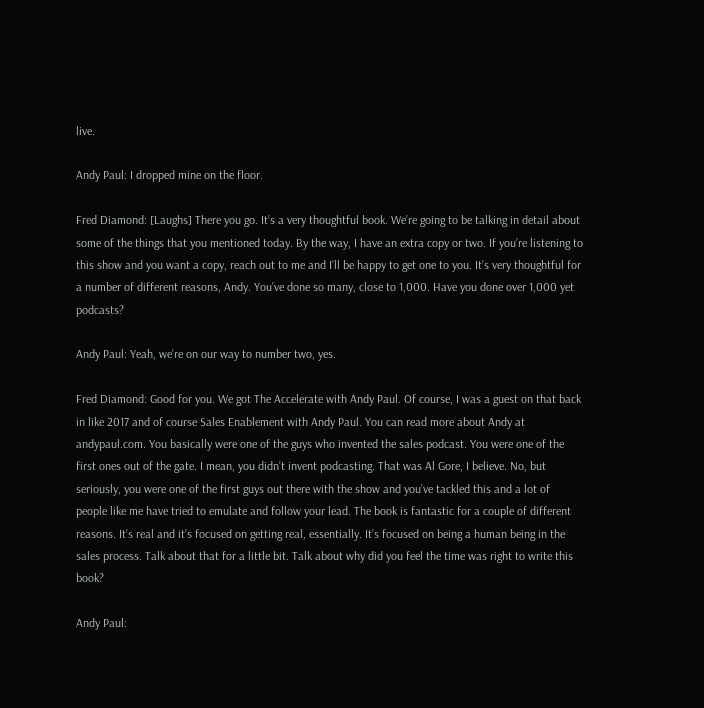live.

Andy Paul: I dropped mine on the floor.

Fred Diamond: [Laughs] There you go. It’s a very thoughtful book. We’re going to be talking in detail about some of the things that you mentioned today. By the way, I have an extra copy or two. If you’re listening to this show and you want a copy, reach out to me and I’ll be happy to get one to you. It’s very thoughtful for a number of different reasons, Andy. You’ve done so many, close to 1,000. Have you done over 1,000 yet podcasts?

Andy Paul: Yeah, we’re on our way to number two, yes.

Fred Diamond: Good for you. We got The Accelerate with Andy Paul. Of course, I was a guest on that back in like 2017 and of course Sales Enablement with Andy Paul. You can read more about Andy at andypaul.com. You basically were one of the guys who invented the sales podcast. You were one of the first ones out of the gate. I mean, you didn’t invent podcasting. That was Al Gore, I believe. No, but seriously, you were one of the first guys out there with the show and you’ve tackled this and a lot of people like me have tried to emulate and follow your lead. The book is fantastic for a couple of different reasons. It’s real and it’s focused on getting real, essentially. It’s focused on being a human being in the sales process. Talk about that for a little bit. Talk about why did you feel the time was right to write this book?

Andy Paul: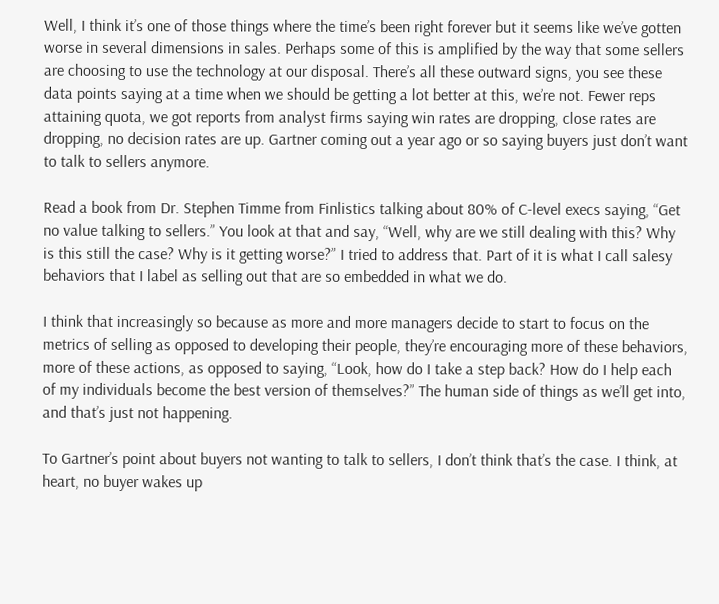Well, I think it’s one of those things where the time’s been right forever but it seems like we’ve gotten worse in several dimensions in sales. Perhaps some of this is amplified by the way that some sellers are choosing to use the technology at our disposal. There’s all these outward signs, you see these data points saying at a time when we should be getting a lot better at this, we’re not. Fewer reps attaining quota, we got reports from analyst firms saying win rates are dropping, close rates are dropping, no decision rates are up. Gartner coming out a year ago or so saying buyers just don’t want to talk to sellers anymore.

Read a book from Dr. Stephen Timme from Finlistics talking about 80% of C-level execs saying, “Get no value talking to sellers.” You look at that and say, “Well, why are we still dealing with this? Why is this still the case? Why is it getting worse?” I tried to address that. Part of it is what I call salesy behaviors that I label as selling out that are so embedded in what we do.

I think that increasingly so because as more and more managers decide to start to focus on the metrics of selling as opposed to developing their people, they’re encouraging more of these behaviors, more of these actions, as opposed to saying, “Look, how do I take a step back? How do I help each of my individuals become the best version of themselves?” The human side of things as we’ll get into, and that’s just not happening.

To Gartner’s point about buyers not wanting to talk to sellers, I don’t think that’s the case. I think, at heart, no buyer wakes up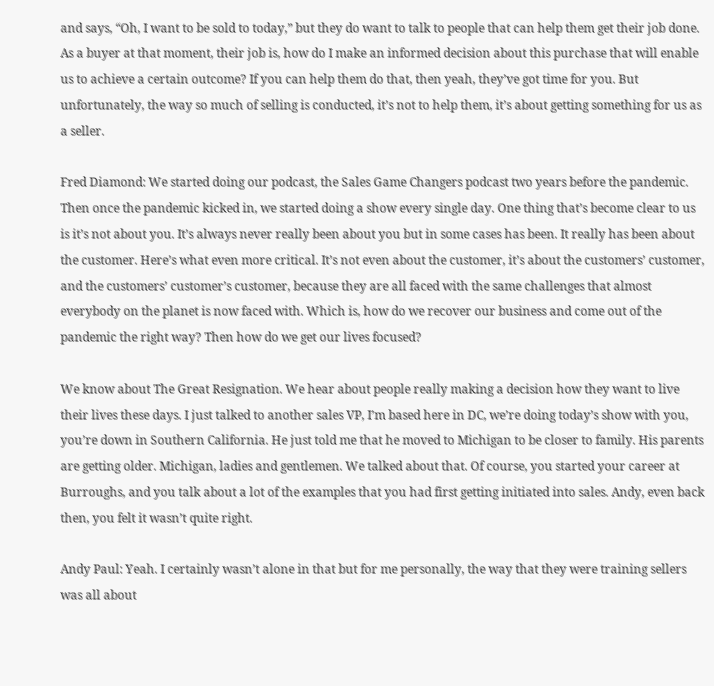and says, “Oh, I want to be sold to today,” but they do want to talk to people that can help them get their job done. As a buyer at that moment, their job is, how do I make an informed decision about this purchase that will enable us to achieve a certain outcome? If you can help them do that, then yeah, they’ve got time for you. But unfortunately, the way so much of selling is conducted, it’s not to help them, it’s about getting something for us as a seller.

Fred Diamond: We started doing our podcast, the Sales Game Changers podcast two years before the pandemic. Then once the pandemic kicked in, we started doing a show every single day. One thing that’s become clear to us is it’s not about you. It’s always never really been about you but in some cases has been. It really has been about the customer. Here’s what even more critical. It’s not even about the customer, it’s about the customers’ customer, and the customers’ customer’s customer, because they are all faced with the same challenges that almost everybody on the planet is now faced with. Which is, how do we recover our business and come out of the pandemic the right way? Then how do we get our lives focused?

We know about The Great Resignation. We hear about people really making a decision how they want to live their lives these days. I just talked to another sales VP, I’m based here in DC, we’re doing today’s show with you, you’re down in Southern California. He just told me that he moved to Michigan to be closer to family. His parents are getting older. Michigan, ladies and gentlemen. We talked about that. Of course, you started your career at Burroughs, and you talk about a lot of the examples that you had first getting initiated into sales. Andy, even back then, you felt it wasn’t quite right.

Andy Paul: Yeah. I certainly wasn’t alone in that but for me personally, the way that they were training sellers was all about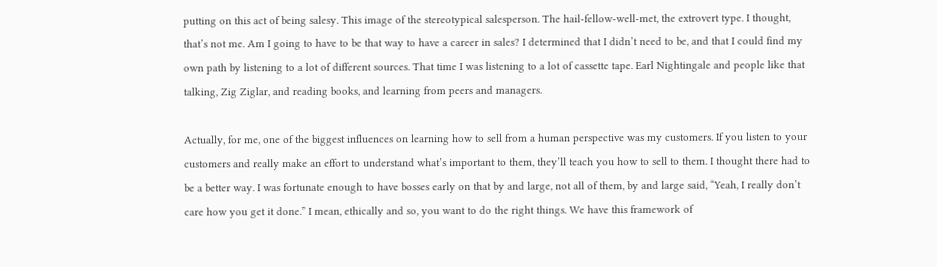putting on this act of being salesy. This image of the stereotypical salesperson. The hail-fellow-well-met, the extrovert type. I thought, that’s not me. Am I going to have to be that way to have a career in sales? I determined that I didn’t need to be, and that I could find my own path by listening to a lot of different sources. That time I was listening to a lot of cassette tape. Earl Nightingale and people like that talking, Zig Ziglar, and reading books, and learning from peers and managers.

Actually, for me, one of the biggest influences on learning how to sell from a human perspective was my customers. If you listen to your customers and really make an effort to understand what’s important to them, they’ll teach you how to sell to them. I thought there had to be a better way. I was fortunate enough to have bosses early on that by and large, not all of them, by and large said, “Yeah, I really don’t care how you get it done.” I mean, ethically and so, you want to do the right things. We have this framework of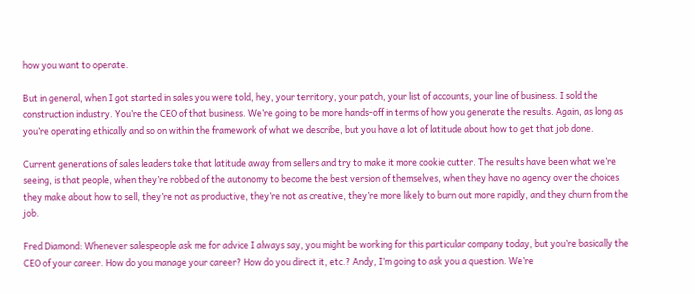how you want to operate.

But in general, when I got started in sales you were told, hey, your territory, your patch, your list of accounts, your line of business. I sold the construction industry. You’re the CEO of that business. We’re going to be more hands-off in terms of how you generate the results. Again, as long as you’re operating ethically and so on within the framework of what we describe, but you have a lot of latitude about how to get that job done.

Current generations of sales leaders take that latitude away from sellers and try to make it more cookie cutter. The results have been what we’re seeing, is that people, when they’re robbed of the autonomy to become the best version of themselves, when they have no agency over the choices they make about how to sell, they’re not as productive, they’re not as creative, they’re more likely to burn out more rapidly, and they churn from the job.

Fred Diamond: Whenever salespeople ask me for advice I always say, you might be working for this particular company today, but you’re basically the CEO of your career. How do you manage your career? How do you direct it, etc.? Andy, I’m going to ask you a question. We’re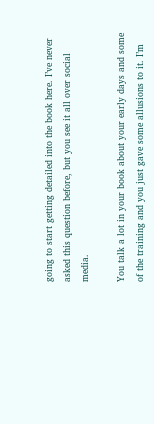going to start getting detailed into the book here. I’ve never asked this question before, but you see it all over social media.

You talk a lot in your book about your early days and some of the training and you just gave some allusions to it. I’m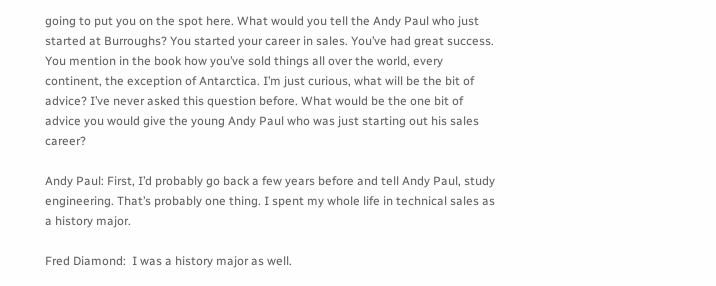going to put you on the spot here. What would you tell the Andy Paul who just started at Burroughs? You started your career in sales. You’ve had great success. You mention in the book how you’ve sold things all over the world, every continent, the exception of Antarctica. I’m just curious, what will be the bit of advice? I’ve never asked this question before. What would be the one bit of advice you would give the young Andy Paul who was just starting out his sales career?

Andy Paul: First, I’d probably go back a few years before and tell Andy Paul, study engineering. That’s probably one thing. I spent my whole life in technical sales as a history major.

Fred Diamond:  I was a history major as well.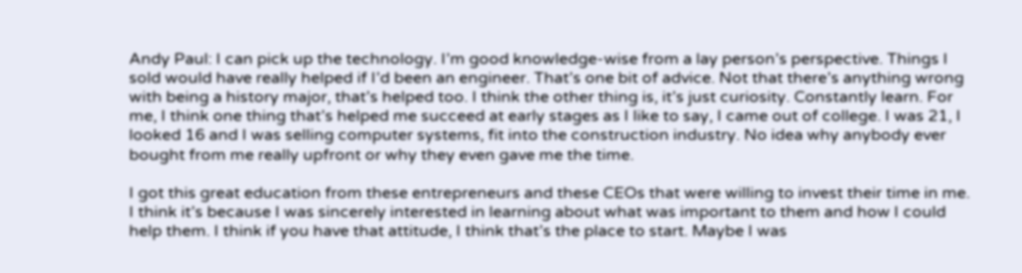Andy Paul: I can pick up the technology. I’m good knowledge-wise from a lay person’s perspective. Things I sold would have really helped if I’d been an engineer. That’s one bit of advice. Not that there’s anything wrong with being a history major, that’s helped too. I think the other thing is, it’s just curiosity. Constantly learn. For me, I think one thing that’s helped me succeed at early stages as I like to say, I came out of college. I was 21, I looked 16 and I was selling computer systems, fit into the construction industry. No idea why anybody ever bought from me really upfront or why they even gave me the time.

I got this great education from these entrepreneurs and these CEOs that were willing to invest their time in me. I think it’s because I was sincerely interested in learning about what was important to them and how I could help them. I think if you have that attitude, I think that’s the place to start. Maybe I was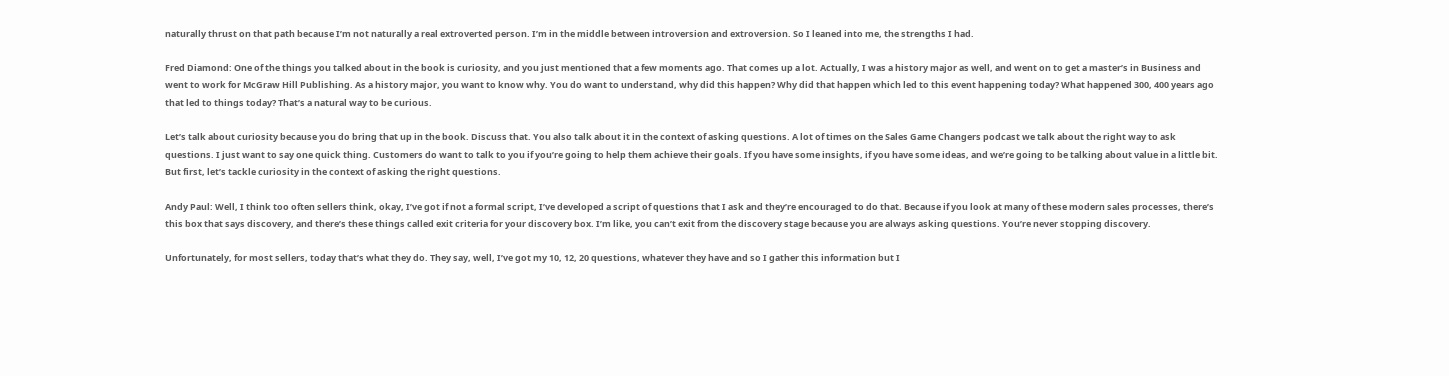naturally thrust on that path because I’m not naturally a real extroverted person. I’m in the middle between introversion and extroversion. So I leaned into me, the strengths I had.

Fred Diamond: One of the things you talked about in the book is curiosity, and you just mentioned that a few moments ago. That comes up a lot. Actually, I was a history major as well, and went on to get a master’s in Business and went to work for McGraw Hill Publishing. As a history major, you want to know why. You do want to understand, why did this happen? Why did that happen which led to this event happening today? What happened 300, 400 years ago that led to things today? That’s a natural way to be curious.

Let’s talk about curiosity because you do bring that up in the book. Discuss that. You also talk about it in the context of asking questions. A lot of times on the Sales Game Changers podcast we talk about the right way to ask questions. I just want to say one quick thing. Customers do want to talk to you if you’re going to help them achieve their goals. If you have some insights, if you have some ideas, and we’re going to be talking about value in a little bit. But first, let’s tackle curiosity in the context of asking the right questions.

Andy Paul: Well, I think too often sellers think, okay, I’ve got if not a formal script, I’ve developed a script of questions that I ask and they’re encouraged to do that. Because if you look at many of these modern sales processes, there’s this box that says discovery, and there’s these things called exit criteria for your discovery box. I’m like, you can’t exit from the discovery stage because you are always asking questions. You’re never stopping discovery.

Unfortunately, for most sellers, today that’s what they do. They say, well, I’ve got my 10, 12, 20 questions, whatever they have and so I gather this information but I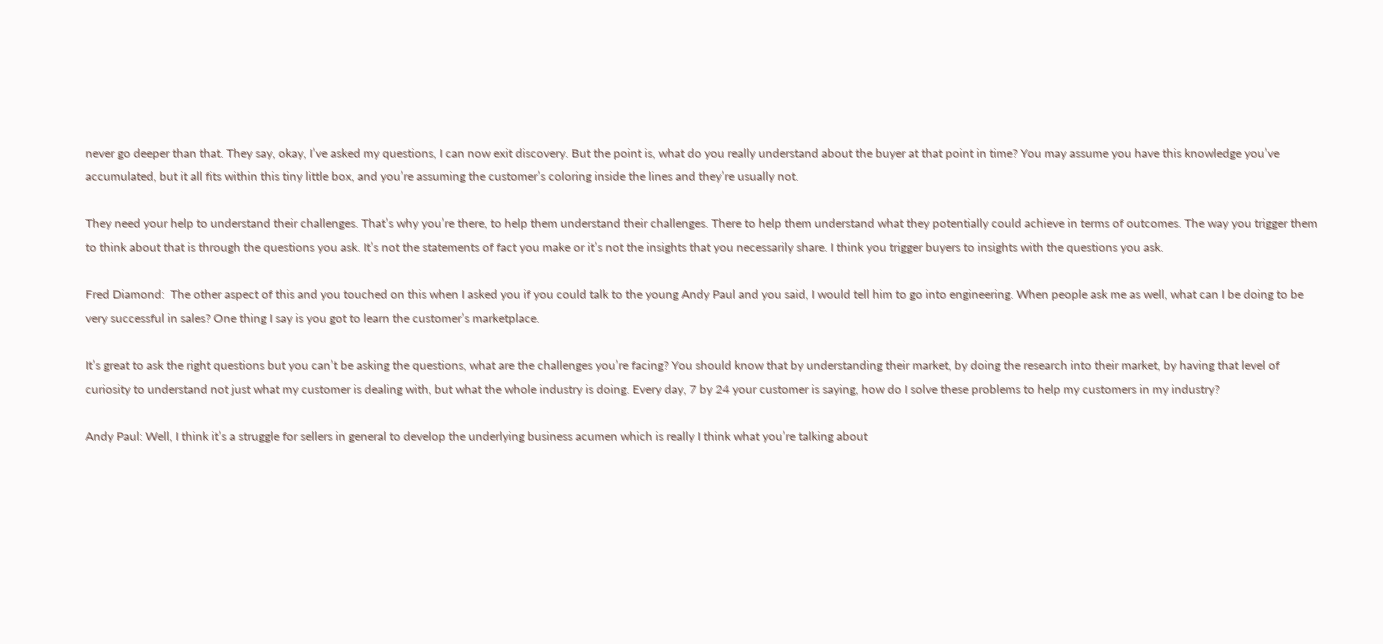never go deeper than that. They say, okay, I’ve asked my questions, I can now exit discovery. But the point is, what do you really understand about the buyer at that point in time? You may assume you have this knowledge you’ve accumulated, but it all fits within this tiny little box, and you’re assuming the customer’s coloring inside the lines and they’re usually not.

They need your help to understand their challenges. That’s why you’re there, to help them understand their challenges. There to help them understand what they potentially could achieve in terms of outcomes. The way you trigger them to think about that is through the questions you ask. It’s not the statements of fact you make or it’s not the insights that you necessarily share. I think you trigger buyers to insights with the questions you ask.

Fred Diamond:  The other aspect of this and you touched on this when I asked you if you could talk to the young Andy Paul and you said, I would tell him to go into engineering. When people ask me as well, what can I be doing to be very successful in sales? One thing I say is you got to learn the customer’s marketplace.

It’s great to ask the right questions but you can’t be asking the questions, what are the challenges you’re facing? You should know that by understanding their market, by doing the research into their market, by having that level of curiosity to understand not just what my customer is dealing with, but what the whole industry is doing. Every day, 7 by 24 your customer is saying, how do I solve these problems to help my customers in my industry?

Andy Paul: Well, I think it’s a struggle for sellers in general to develop the underlying business acumen which is really I think what you’re talking about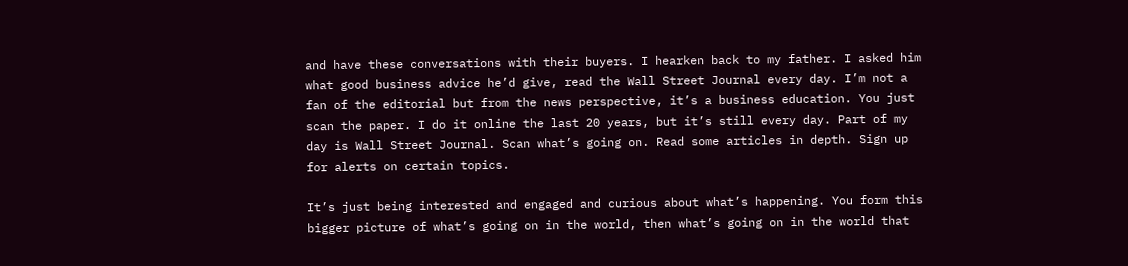and have these conversations with their buyers. I hearken back to my father. I asked him what good business advice he’d give, read the Wall Street Journal every day. I’m not a fan of the editorial but from the news perspective, it’s a business education. You just scan the paper. I do it online the last 20 years, but it’s still every day. Part of my day is Wall Street Journal. Scan what’s going on. Read some articles in depth. Sign up for alerts on certain topics.

It’s just being interested and engaged and curious about what’s happening. You form this bigger picture of what’s going on in the world, then what’s going on in the world that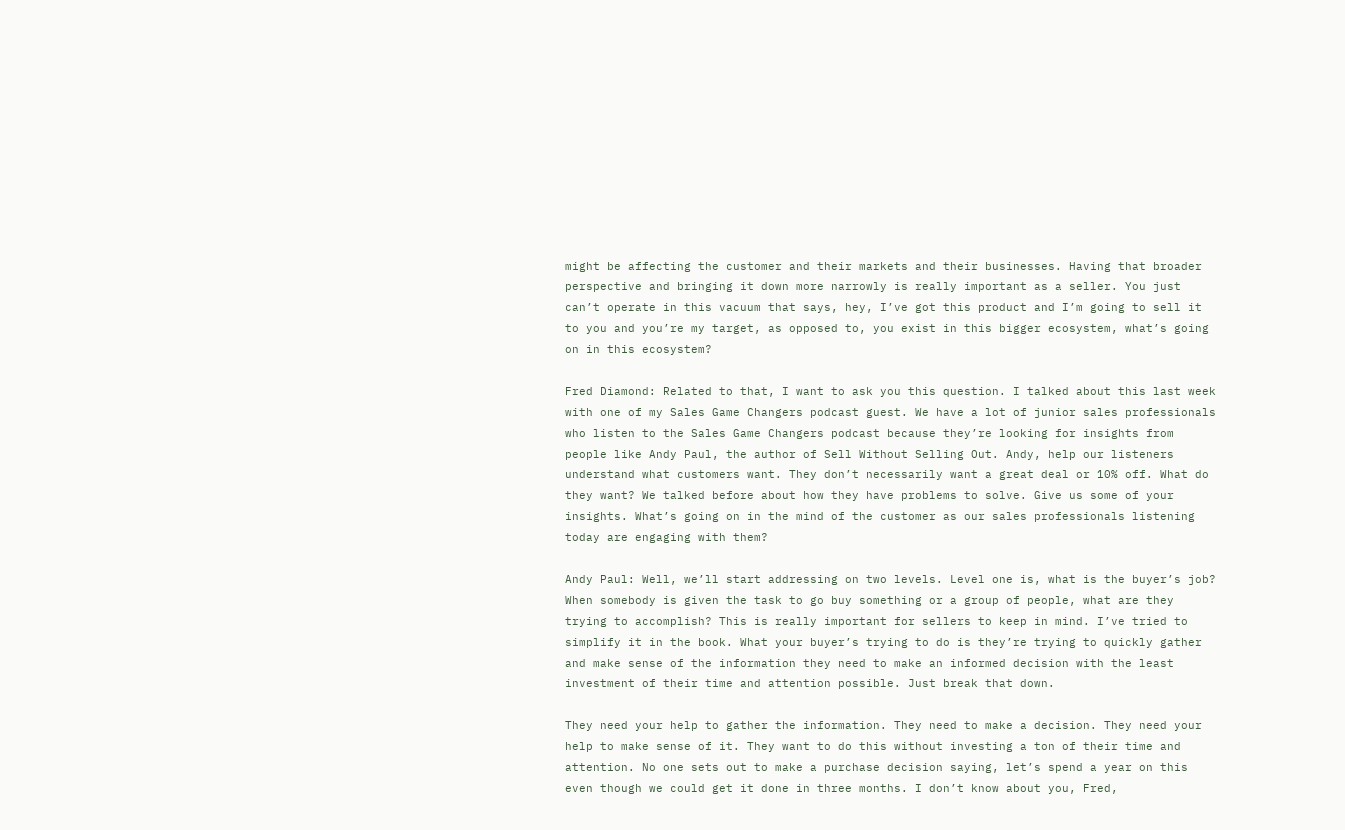might be affecting the customer and their markets and their businesses. Having that broader perspective and bringing it down more narrowly is really important as a seller. You just can’t operate in this vacuum that says, hey, I’ve got this product and I’m going to sell it to you and you’re my target, as opposed to, you exist in this bigger ecosystem, what’s going on in this ecosystem?

Fred Diamond: Related to that, I want to ask you this question. I talked about this last week with one of my Sales Game Changers podcast guest. We have a lot of junior sales professionals who listen to the Sales Game Changers podcast because they’re looking for insights from people like Andy Paul, the author of Sell Without Selling Out. Andy, help our listeners understand what customers want. They don’t necessarily want a great deal or 10% off. What do they want? We talked before about how they have problems to solve. Give us some of your insights. What’s going on in the mind of the customer as our sales professionals listening today are engaging with them?

Andy Paul: Well, we’ll start addressing on two levels. Level one is, what is the buyer’s job? When somebody is given the task to go buy something or a group of people, what are they trying to accomplish? This is really important for sellers to keep in mind. I’ve tried to simplify it in the book. What your buyer’s trying to do is they’re trying to quickly gather and make sense of the information they need to make an informed decision with the least investment of their time and attention possible. Just break that down.

They need your help to gather the information. They need to make a decision. They need your help to make sense of it. They want to do this without investing a ton of their time and attention. No one sets out to make a purchase decision saying, let’s spend a year on this even though we could get it done in three months. I don’t know about you, Fred,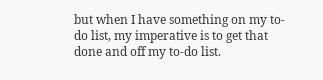but when I have something on my to-do list, my imperative is to get that done and off my to-do list.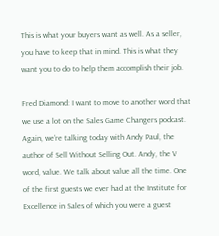This is what your buyers want as well. As a seller, you have to keep that in mind. This is what they want you to do to help them accomplish their job.

Fred Diamond: I want to move to another word that we use a lot on the Sales Game Changers podcast. Again, we’re talking today with Andy Paul, the author of Sell Without Selling Out. Andy, the V word, value. We talk about value all the time. One of the first guests we ever had at the Institute for Excellence in Sales of which you were a guest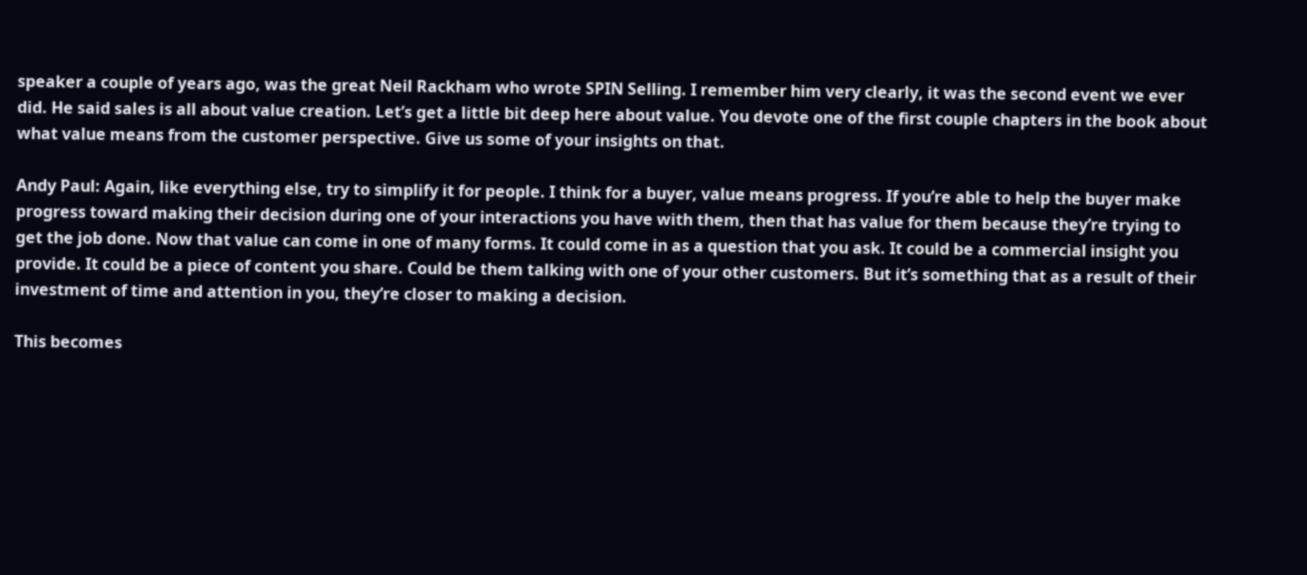speaker a couple of years ago, was the great Neil Rackham who wrote SPIN Selling. I remember him very clearly, it was the second event we ever did. He said sales is all about value creation. Let’s get a little bit deep here about value. You devote one of the first couple chapters in the book about what value means from the customer perspective. Give us some of your insights on that.

Andy Paul: Again, like everything else, try to simplify it for people. I think for a buyer, value means progress. If you’re able to help the buyer make progress toward making their decision during one of your interactions you have with them, then that has value for them because they’re trying to get the job done. Now that value can come in one of many forms. It could come in as a question that you ask. It could be a commercial insight you provide. It could be a piece of content you share. Could be them talking with one of your other customers. But it’s something that as a result of their investment of time and attention in you, they’re closer to making a decision.

This becomes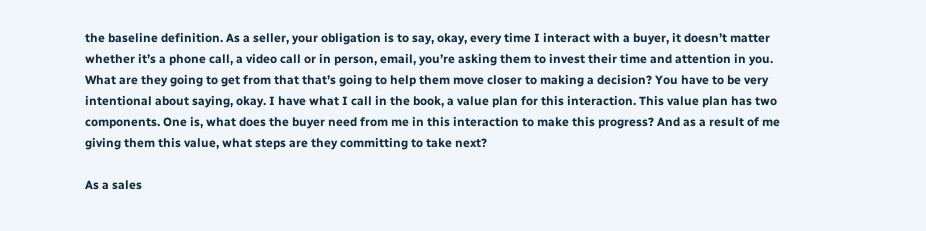the baseline definition. As a seller, your obligation is to say, okay, every time I interact with a buyer, it doesn’t matter whether it’s a phone call, a video call or in person, email, you’re asking them to invest their time and attention in you. What are they going to get from that that’s going to help them move closer to making a decision? You have to be very intentional about saying, okay. I have what I call in the book, a value plan for this interaction. This value plan has two components. One is, what does the buyer need from me in this interaction to make this progress? And as a result of me giving them this value, what steps are they committing to take next?

As a sales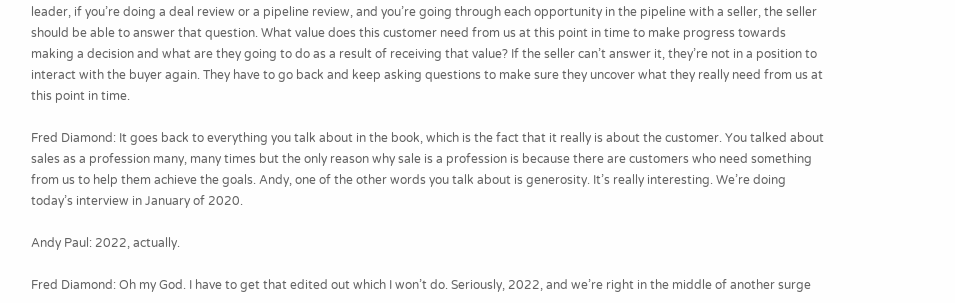leader, if you’re doing a deal review or a pipeline review, and you’re going through each opportunity in the pipeline with a seller, the seller should be able to answer that question. What value does this customer need from us at this point in time to make progress towards making a decision and what are they going to do as a result of receiving that value? If the seller can’t answer it, they’re not in a position to interact with the buyer again. They have to go back and keep asking questions to make sure they uncover what they really need from us at this point in time.

Fred Diamond: It goes back to everything you talk about in the book, which is the fact that it really is about the customer. You talked about sales as a profession many, many times but the only reason why sale is a profession is because there are customers who need something from us to help them achieve the goals. Andy, one of the other words you talk about is generosity. It’s really interesting. We’re doing today’s interview in January of 2020.

Andy Paul: 2022, actually.

Fred Diamond: Oh my God. I have to get that edited out which I won’t do. Seriously, 2022, and we’re right in the middle of another surge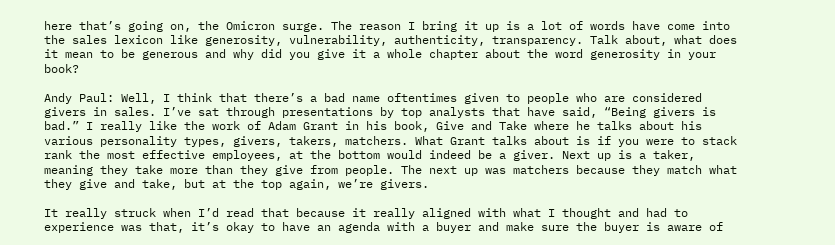here that’s going on, the Omicron surge. The reason I bring it up is a lot of words have come into the sales lexicon like generosity, vulnerability, authenticity, transparency. Talk about, what does it mean to be generous and why did you give it a whole chapter about the word generosity in your book?

Andy Paul: Well, I think that there’s a bad name oftentimes given to people who are considered givers in sales. I’ve sat through presentations by top analysts that have said, “Being givers is bad.” I really like the work of Adam Grant in his book, Give and Take where he talks about his various personality types, givers, takers, matchers. What Grant talks about is if you were to stack rank the most effective employees, at the bottom would indeed be a giver. Next up is a taker, meaning they take more than they give from people. The next up was matchers because they match what they give and take, but at the top again, we’re givers.

It really struck when I’d read that because it really aligned with what I thought and had to experience was that, it’s okay to have an agenda with a buyer and make sure the buyer is aware of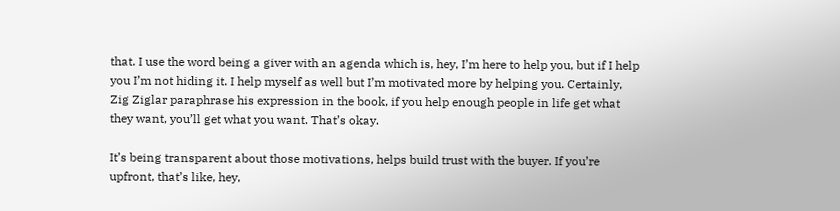that. I use the word being a giver with an agenda which is, hey, I’m here to help you, but if I help you I’m not hiding it. I help myself as well but I’m motivated more by helping you. Certainly, Zig Ziglar paraphrase his expression in the book, if you help enough people in life get what they want, you’ll get what you want. That’s okay.

It’s being transparent about those motivations, helps build trust with the buyer. If you’re upfront, that’s like, hey,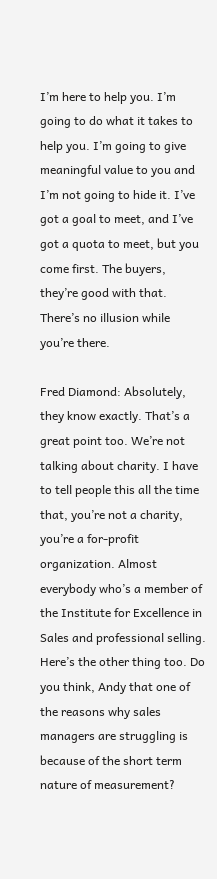I’m here to help you. I’m going to do what it takes to help you. I’m going to give meaningful value to you and I’m not going to hide it. I’ve got a goal to meet, and I’ve got a quota to meet, but you come first. The buyers, they’re good with that. There’s no illusion while you’re there.

Fred Diamond: Absolutely, they know exactly. That’s a great point too. We’re not talking about charity. I have to tell people this all the time that, you’re not a charity, you’re a for-profit organization. Almost everybody who’s a member of the Institute for Excellence in Sales and professional selling. Here’s the other thing too. Do you think, Andy that one of the reasons why sales managers are struggling is because of the short term nature of measurement?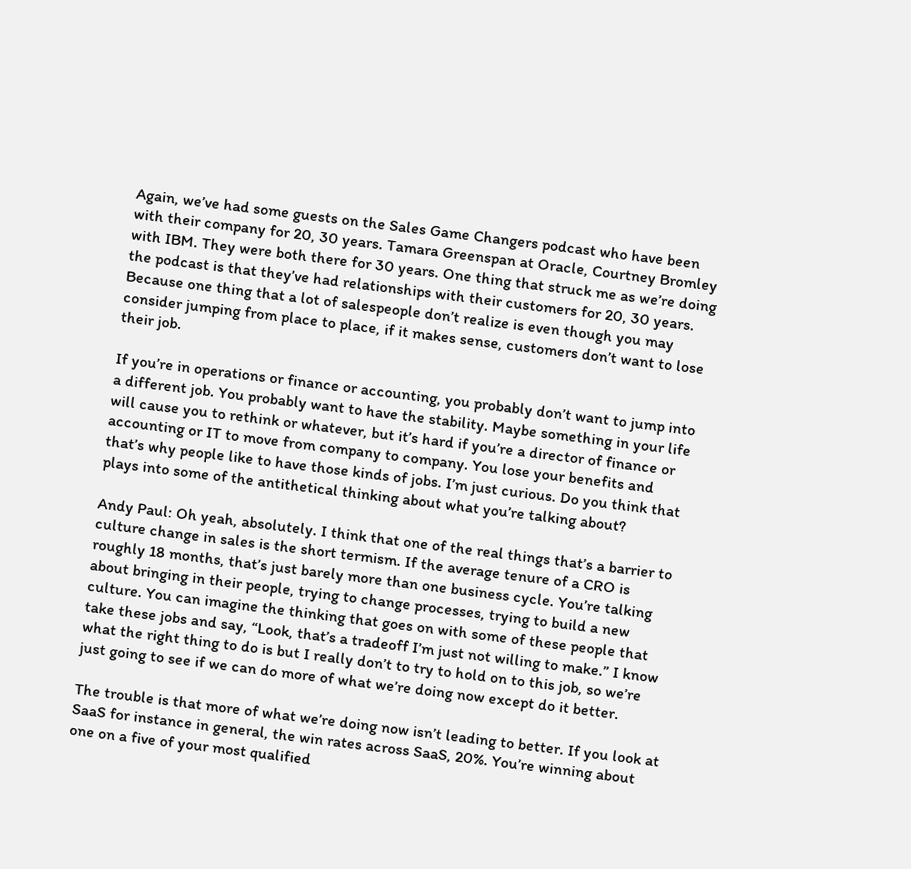Again, we’ve had some guests on the Sales Game Changers podcast who have been with their company for 20, 30 years. Tamara Greenspan at Oracle, Courtney Bromley with IBM. They were both there for 30 years. One thing that struck me as we’re doing the podcast is that they’ve had relationships with their customers for 20, 30 years. Because one thing that a lot of salespeople don’t realize is even though you may consider jumping from place to place, if it makes sense, customers don’t want to lose their job.

If you’re in operations or finance or accounting, you probably don’t want to jump into a different job. You probably want to have the stability. Maybe something in your life will cause you to rethink or whatever, but it’s hard if you’re a director of finance or accounting or IT to move from company to company. You lose your benefits and that’s why people like to have those kinds of jobs. I’m just curious. Do you think that plays into some of the antithetical thinking about what you’re talking about?

Andy Paul: Oh yeah, absolutely. I think that one of the real things that’s a barrier to culture change in sales is the short termism. If the average tenure of a CRO is roughly 18 months, that’s just barely more than one business cycle. You’re talking about bringing in their people, trying to change processes, trying to build a new culture. You can imagine the thinking that goes on with some of these people that take these jobs and say, “Look, that’s a tradeoff I’m just not willing to make.” I know what the right thing to do is but I really don’t to try to hold on to this job, so we’re just going to see if we can do more of what we’re doing now except do it better.

The trouble is that more of what we’re doing now isn’t leading to better. If you look at SaaS for instance in general, the win rates across SaaS, 20%. You’re winning about one on a five of your most qualified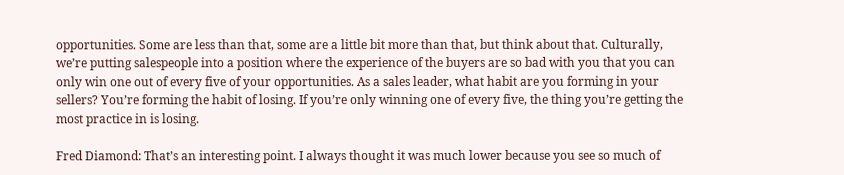opportunities. Some are less than that, some are a little bit more than that, but think about that. Culturally, we’re putting salespeople into a position where the experience of the buyers are so bad with you that you can only win one out of every five of your opportunities. As a sales leader, what habit are you forming in your sellers? You’re forming the habit of losing. If you’re only winning one of every five, the thing you’re getting the most practice in is losing.

Fred Diamond: That’s an interesting point. I always thought it was much lower because you see so much of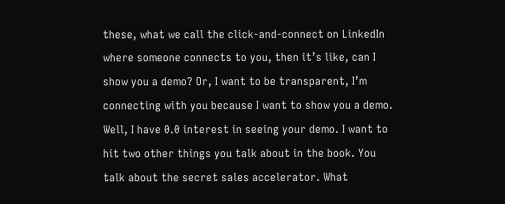these, what we call the click-and-connect on LinkedIn where someone connects to you, then it’s like, can I show you a demo? Or, I want to be transparent, I’m connecting with you because I want to show you a demo. Well, I have 0.0 interest in seeing your demo. I want to hit two other things you talk about in the book. You talk about the secret sales accelerator. What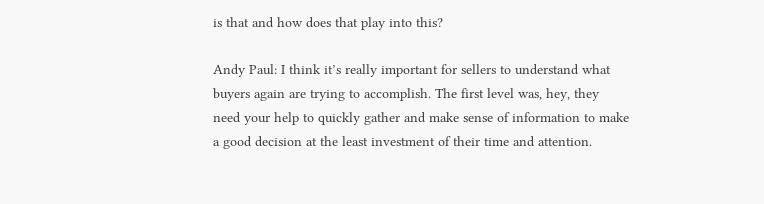is that and how does that play into this?

Andy Paul: I think it’s really important for sellers to understand what buyers again are trying to accomplish. The first level was, hey, they need your help to quickly gather and make sense of information to make a good decision at the least investment of their time and attention.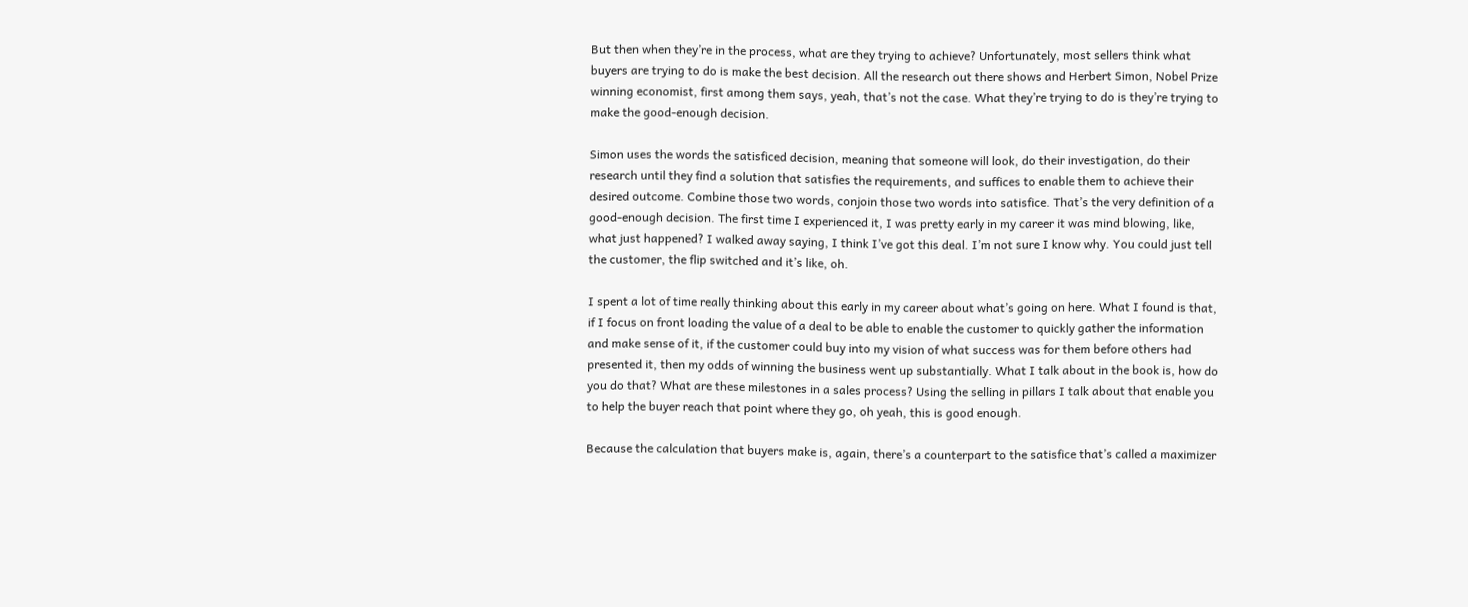But then when they’re in the process, what are they trying to achieve? Unfortunately, most sellers think what buyers are trying to do is make the best decision. All the research out there shows and Herbert Simon, Nobel Prize winning economist, first among them says, yeah, that’s not the case. What they’re trying to do is they’re trying to make the good-enough decision.

Simon uses the words the satisficed decision, meaning that someone will look, do their investigation, do their research until they find a solution that satisfies the requirements, and suffices to enable them to achieve their desired outcome. Combine those two words, conjoin those two words into satisfice. That’s the very definition of a good-enough decision. The first time I experienced it, I was pretty early in my career it was mind blowing, like, what just happened? I walked away saying, I think I’ve got this deal. I’m not sure I know why. You could just tell the customer, the flip switched and it’s like, oh.

I spent a lot of time really thinking about this early in my career about what’s going on here. What I found is that, if I focus on front loading the value of a deal to be able to enable the customer to quickly gather the information and make sense of it, if the customer could buy into my vision of what success was for them before others had presented it, then my odds of winning the business went up substantially. What I talk about in the book is, how do you do that? What are these milestones in a sales process? Using the selling in pillars I talk about that enable you to help the buyer reach that point where they go, oh yeah, this is good enough.

Because the calculation that buyers make is, again, there’s a counterpart to the satisfice that’s called a maximizer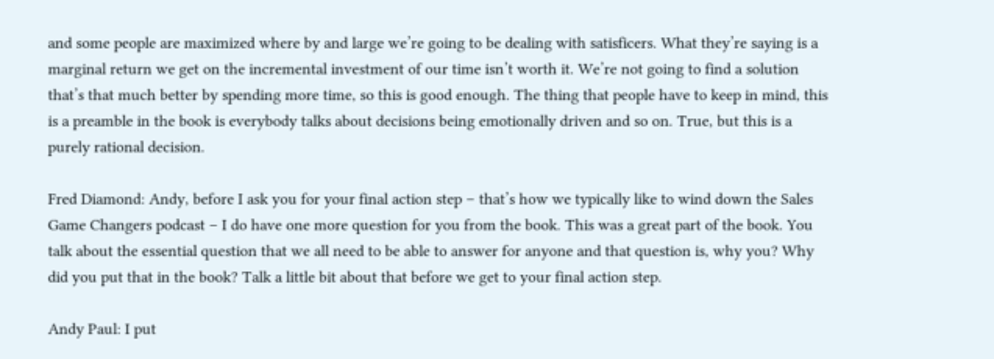and some people are maximized where by and large we’re going to be dealing with satisficers. What they’re saying is a marginal return we get on the incremental investment of our time isn’t worth it. We’re not going to find a solution that’s that much better by spending more time, so this is good enough. The thing that people have to keep in mind, this is a preamble in the book is everybody talks about decisions being emotionally driven and so on. True, but this is a purely rational decision.

Fred Diamond: Andy, before I ask you for your final action step – that’s how we typically like to wind down the Sales Game Changers podcast – I do have one more question for you from the book. This was a great part of the book. You talk about the essential question that we all need to be able to answer for anyone and that question is, why you? Why did you put that in the book? Talk a little bit about that before we get to your final action step.

Andy Paul: I put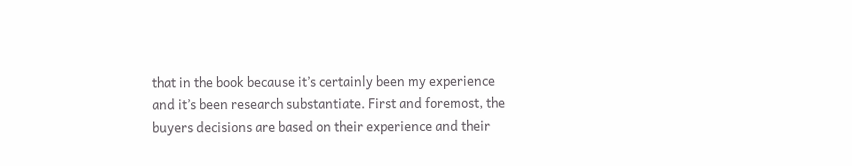that in the book because it’s certainly been my experience and it’s been research substantiate. First and foremost, the buyers decisions are based on their experience and their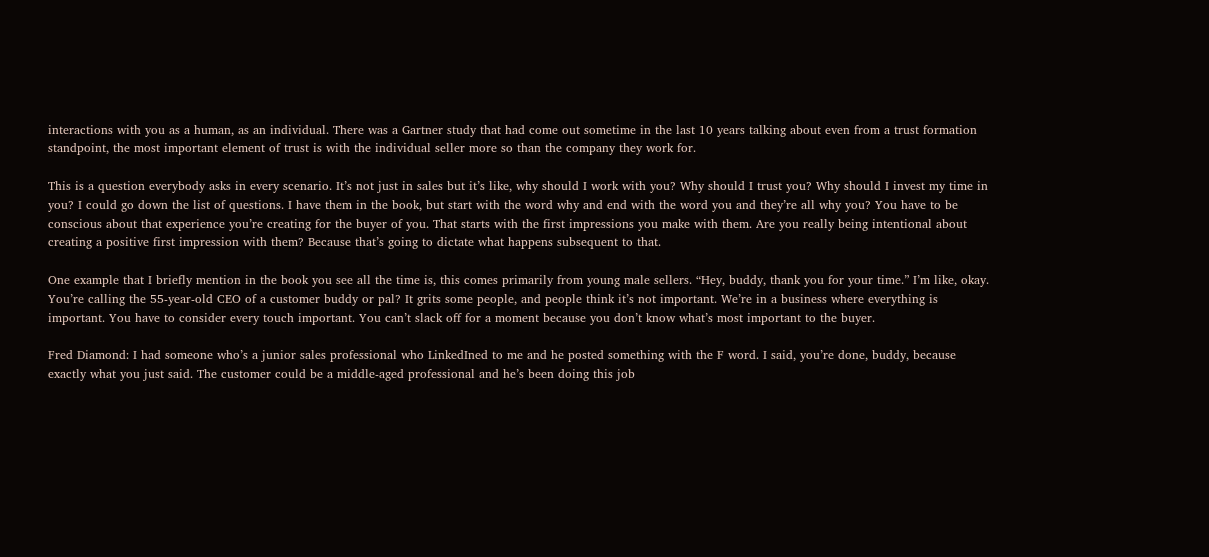interactions with you as a human, as an individual. There was a Gartner study that had come out sometime in the last 10 years talking about even from a trust formation standpoint, the most important element of trust is with the individual seller more so than the company they work for.

This is a question everybody asks in every scenario. It’s not just in sales but it’s like, why should I work with you? Why should I trust you? Why should I invest my time in you? I could go down the list of questions. I have them in the book, but start with the word why and end with the word you and they’re all why you? You have to be conscious about that experience you’re creating for the buyer of you. That starts with the first impressions you make with them. Are you really being intentional about creating a positive first impression with them? Because that’s going to dictate what happens subsequent to that.

One example that I briefly mention in the book you see all the time is, this comes primarily from young male sellers. “Hey, buddy, thank you for your time.” I’m like, okay. You’re calling the 55-year-old CEO of a customer buddy or pal? It grits some people, and people think it’s not important. We’re in a business where everything is important. You have to consider every touch important. You can’t slack off for a moment because you don’t know what’s most important to the buyer.

Fred Diamond: I had someone who’s a junior sales professional who LinkedIned to me and he posted something with the F word. I said, you’re done, buddy, because exactly what you just said. The customer could be a middle-aged professional and he’s been doing this job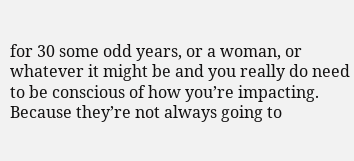for 30 some odd years, or a woman, or whatever it might be and you really do need to be conscious of how you’re impacting. Because they’re not always going to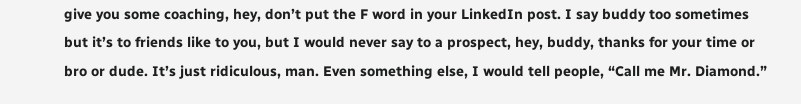give you some coaching, hey, don’t put the F word in your LinkedIn post. I say buddy too sometimes but it’s to friends like to you, but I would never say to a prospect, hey, buddy, thanks for your time or bro or dude. It’s just ridiculous, man. Even something else, I would tell people, “Call me Mr. Diamond.”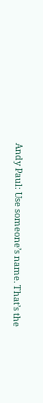Andy Paul: Use someone’s name. That’s the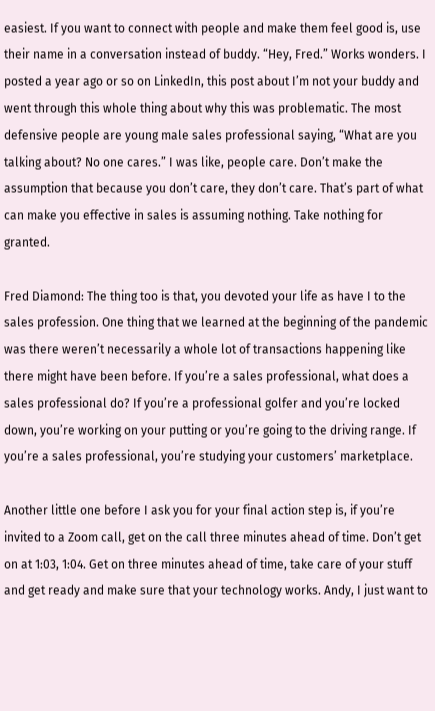easiest. If you want to connect with people and make them feel good is, use their name in a conversation instead of buddy. “Hey, Fred.” Works wonders. I posted a year ago or so on LinkedIn, this post about I’m not your buddy and went through this whole thing about why this was problematic. The most defensive people are young male sales professional saying, “What are you talking about? No one cares.” I was like, people care. Don’t make the assumption that because you don’t care, they don’t care. That’s part of what can make you effective in sales is assuming nothing. Take nothing for granted.

Fred Diamond: The thing too is that, you devoted your life as have I to the sales profession. One thing that we learned at the beginning of the pandemic was there weren’t necessarily a whole lot of transactions happening like there might have been before. If you’re a sales professional, what does a sales professional do? If you’re a professional golfer and you’re locked down, you’re working on your putting or you’re going to the driving range. If you’re a sales professional, you’re studying your customers’ marketplace.

Another little one before I ask you for your final action step is, if you’re invited to a Zoom call, get on the call three minutes ahead of time. Don’t get on at 1:03, 1:04. Get on three minutes ahead of time, take care of your stuff and get ready and make sure that your technology works. Andy, I just want to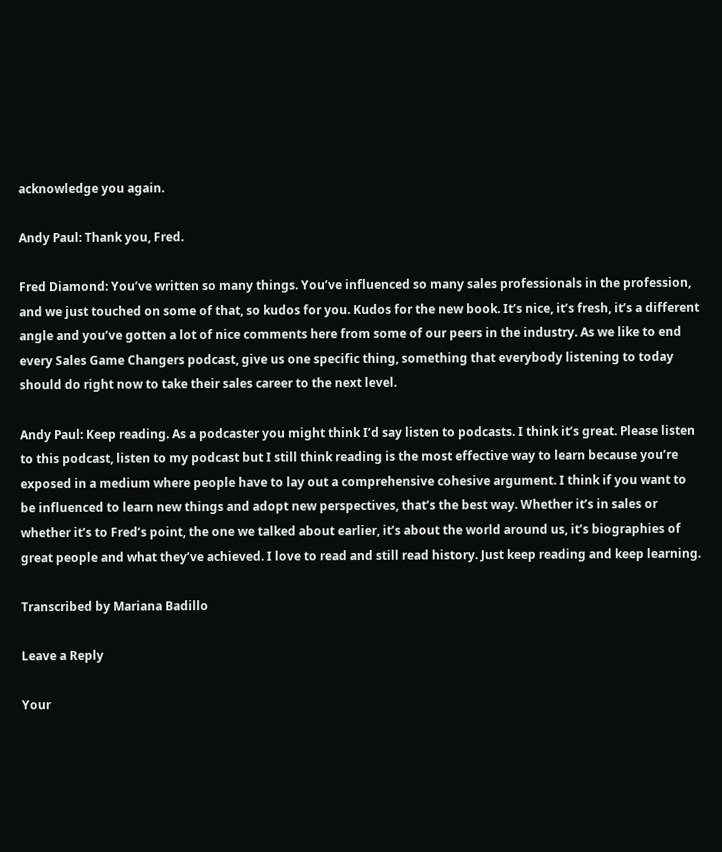acknowledge you again.

Andy Paul: Thank you, Fred.

Fred Diamond: You’ve written so many things. You’ve influenced so many sales professionals in the profession, and we just touched on some of that, so kudos for you. Kudos for the new book. It’s nice, it’s fresh, it’s a different angle and you’ve gotten a lot of nice comments here from some of our peers in the industry. As we like to end every Sales Game Changers podcast, give us one specific thing, something that everybody listening to today should do right now to take their sales career to the next level.

Andy Paul: Keep reading. As a podcaster you might think I’d say listen to podcasts. I think it’s great. Please listen to this podcast, listen to my podcast but I still think reading is the most effective way to learn because you’re exposed in a medium where people have to lay out a comprehensive cohesive argument. I think if you want to be influenced to learn new things and adopt new perspectives, that’s the best way. Whether it’s in sales or whether it’s to Fred’s point, the one we talked about earlier, it’s about the world around us, it’s biographies of great people and what they’ve achieved. I love to read and still read history. Just keep reading and keep learning.

Transcribed by Mariana Badillo

Leave a Reply

Your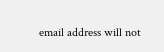email address will not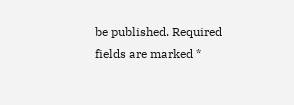be published. Required fields are marked *